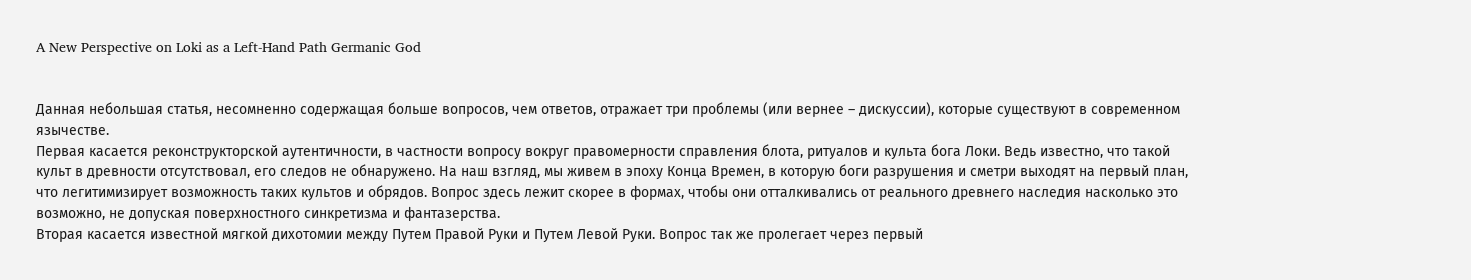A New Perspective on Loki as a Left-Hand Path Germanic God


Данная небольшая статья, несомненно содержащая больше вопросов, чем ответов, отражает три проблемы (или вернее – дискуссии), которые существуют в современном язычестве.
Первая касается реконструкторской аутентичности, в частности вопросу вокруг правомерности справления блота, ритуалов и культа бога Локи. Ведь известно, что такой культ в древности отсутствовал, его следов не обнаружено. На наш взгляд, мы живем в эпоху Конца Времен, в которую боги разрушения и сметри выходят на первый план, что легитимизирует возможность таких культов и обрядов. Вопрос здесь лежит скорее в формах, чтобы они отталкивались от реального древнего наследия насколько это возможно, не допуская поверхностного синкретизма и фантазерства.
Вторая касается известной мягкой дихотомии между Путем Правой Руки и Путем Левой Руки. Вопрос так же пролегает через первый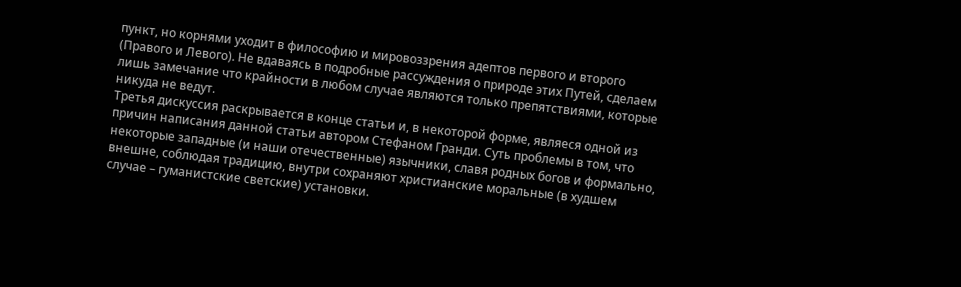пункт, но корнями уходит в философию и мировоззрения адептов первого и второго (Правого и Левого). Не вдаваясь в подробные рассуждения о природе этих Путей, сделаем лишь замечание что крайности в любом случае являются только препятствиями, которые никуда не ведут.
Третья дискуссия раскрывается в конце статьи и, в некоторой форме, являеся одной из причин написания данной статьи автором Стефаном Гранди. Суть проблемы в том, что некоторые западные (и наши отечественные) язычники, славя родных богов и формально, внешне, соблюдая традицию, внутри сохраняют христианские моральные (в худшем случае – гуманистские светские) установки.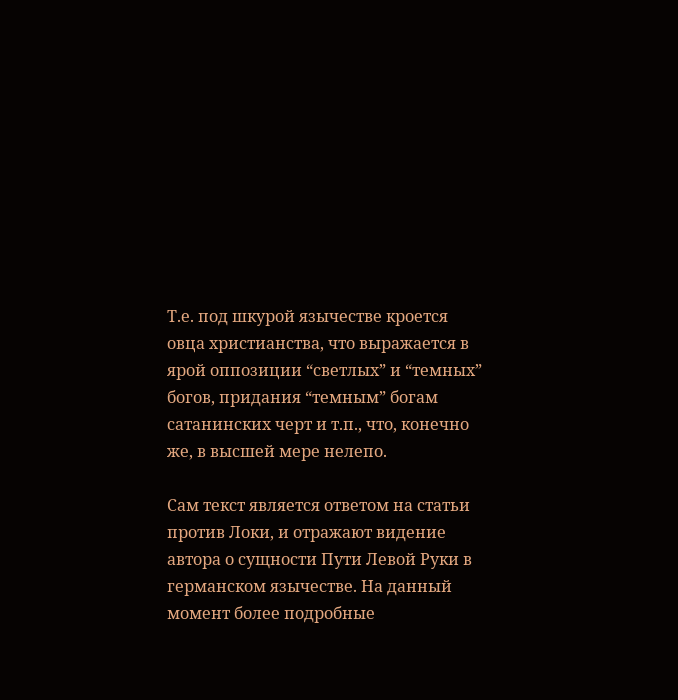Т.е. под шкурой язычестве кроется овца христианства, что выражается в ярой оппозиции “светлых” и “темных” богов, придания “темным” богам сатанинских черт и т.п., что, конечно же, в высшей мере нелепо.

Сам текст является ответом на статьи против Локи, и отражают видение автора о сущности Пути Левой Руки в германском язычестве. На данный момент более подробные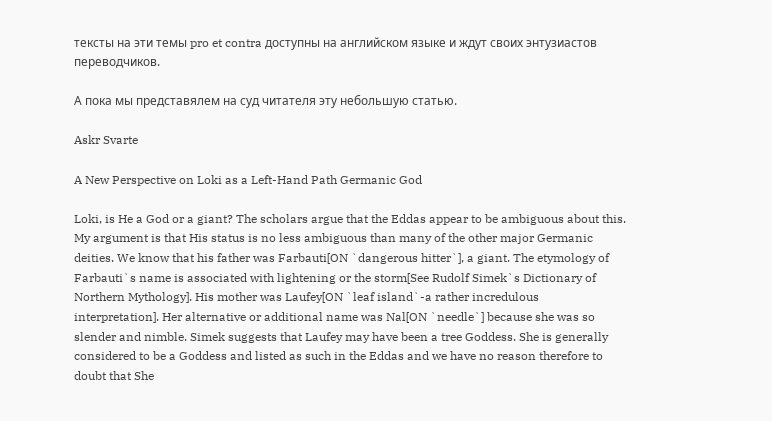тексты на эти темы pro et contra доступны на английском языке и ждут своих энтузиастов переводчиков.

А пока мы представялем на суд читателя эту небольшую статью.

Askr Svarte

A New Perspective on Loki as a Left-Hand Path Germanic God

Loki, is He a God or a giant? The scholars argue that the Eddas appear to be ambiguous about this. My argument is that His status is no less ambiguous than many of the other major Germanic deities. We know that his father was Farbauti[ON `dangerous hitter`], a giant. The etymology of Farbauti`s name is associated with lightening or the storm[See Rudolf Simek`s Dictionary of Northern Mythology]. His mother was Laufey[ON `leaf island`-a rather incredulous interpretation]. Her alternative or additional name was Nal[ON `needle`] because she was so slender and nimble. Simek suggests that Laufey may have been a tree Goddess. She is generally considered to be a Goddess and listed as such in the Eddas and we have no reason therefore to doubt that She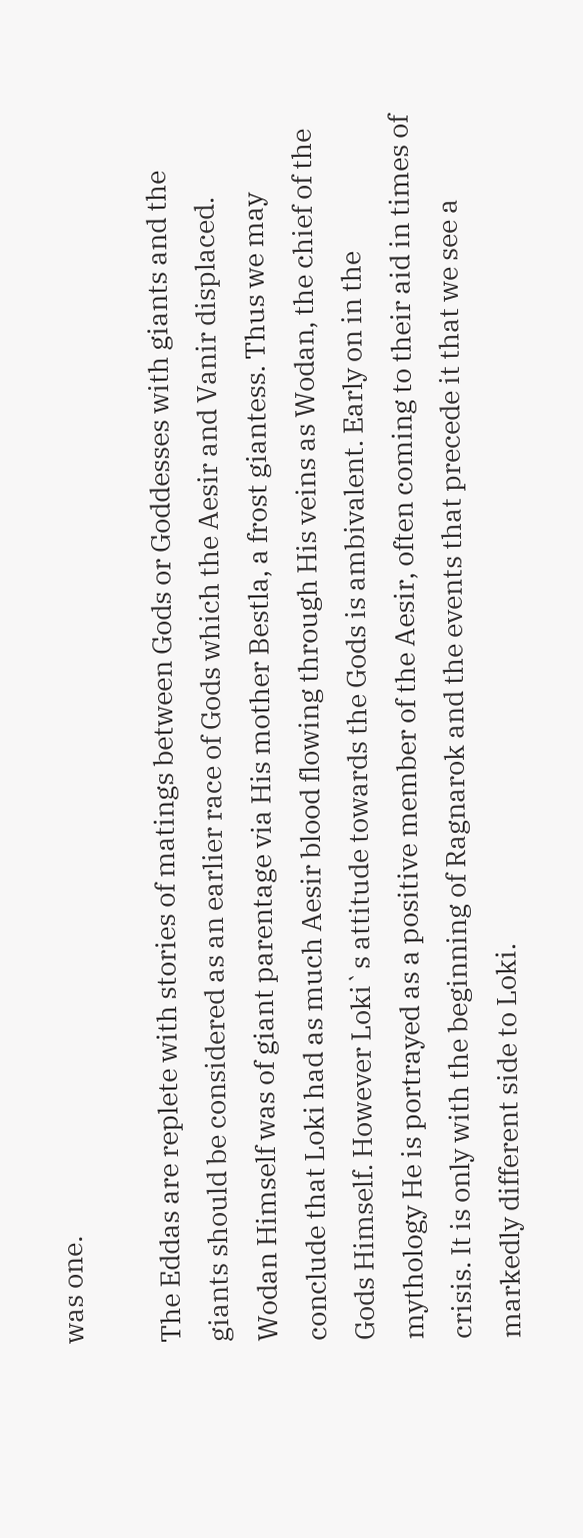was one.

The Eddas are replete with stories of matings between Gods or Goddesses with giants and the giants should be considered as an earlier race of Gods which the Aesir and Vanir displaced. Wodan Himself was of giant parentage via His mother Bestla, a frost giantess. Thus we may conclude that Loki had as much Aesir blood flowing through His veins as Wodan, the chief of the Gods Himself. However Loki`s attitude towards the Gods is ambivalent. Early on in the mythology He is portrayed as a positive member of the Aesir, often coming to their aid in times of crisis. It is only with the beginning of Ragnarok and the events that precede it that we see a markedly different side to Loki.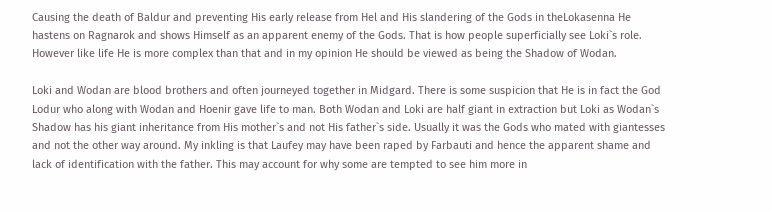Causing the death of Baldur and preventing His early release from Hel and His slandering of the Gods in theLokasenna He hastens on Ragnarok and shows Himself as an apparent enemy of the Gods. That is how people superficially see Loki`s role. However like life He is more complex than that and in my opinion He should be viewed as being the Shadow of Wodan.

Loki and Wodan are blood brothers and often journeyed together in Midgard. There is some suspicion that He is in fact the God Lodur who along with Wodan and Hoenir gave life to man. Both Wodan and Loki are half giant in extraction but Loki as Wodan`s Shadow has his giant inheritance from His mother`s and not His father`s side. Usually it was the Gods who mated with giantesses and not the other way around. My inkling is that Laufey may have been raped by Farbauti and hence the apparent shame and lack of identification with the father. This may account for why some are tempted to see him more in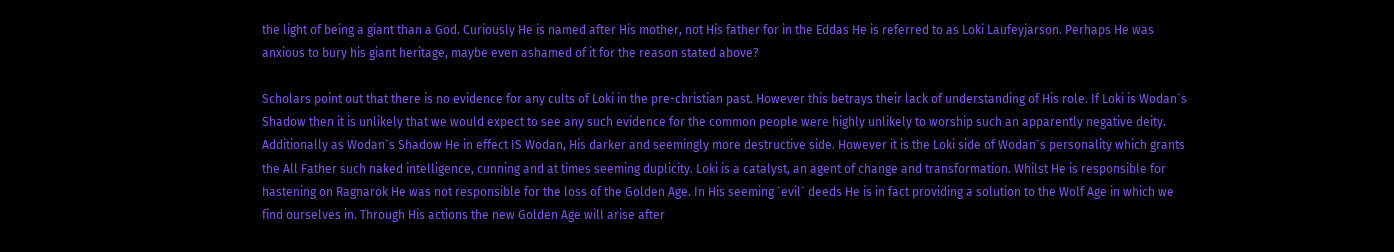the light of being a giant than a God. Curiously He is named after His mother, not His father for in the Eddas He is referred to as Loki Laufeyjarson. Perhaps He was anxious to bury his giant heritage, maybe even ashamed of it for the reason stated above?

Scholars point out that there is no evidence for any cults of Loki in the pre-christian past. However this betrays their lack of understanding of His role. If Loki is Wodan`s Shadow then it is unlikely that we would expect to see any such evidence for the common people were highly unlikely to worship such an apparently negative deity. Additionally as Wodan`s Shadow He in effect IS Wodan, His darker and seemingly more destructive side. However it is the Loki side of Wodan`s personality which grants the All Father such naked intelligence, cunning and at times seeming duplicity. Loki is a catalyst, an agent of change and transformation. Whilst He is responsible for hastening on Ragnarok He was not responsible for the loss of the Golden Age. In His seeming `evil` deeds He is in fact providing a solution to the Wolf Age in which we find ourselves in. Through His actions the new Golden Age will arise after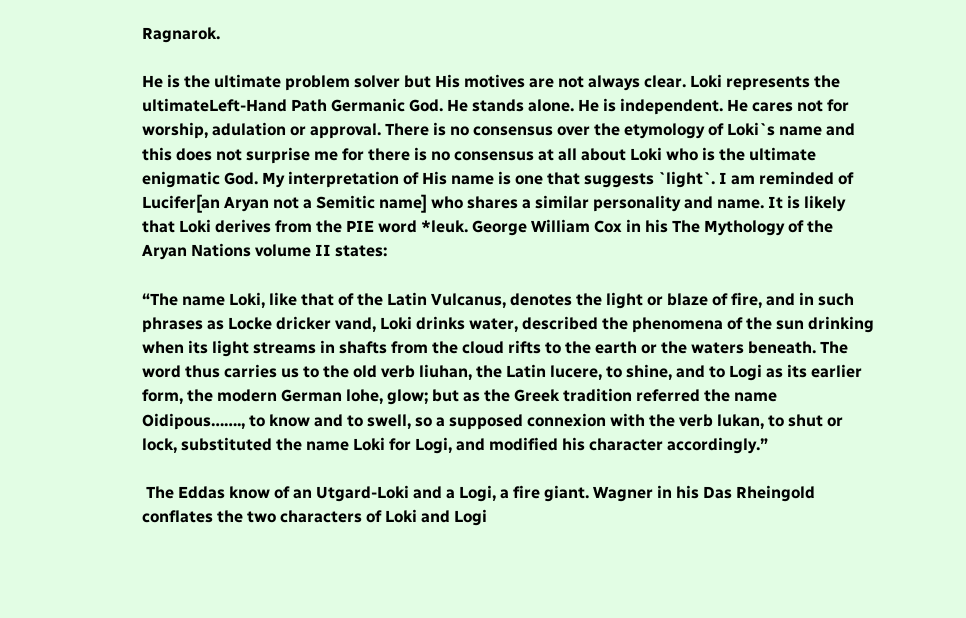Ragnarok.

He is the ultimate problem solver but His motives are not always clear. Loki represents the ultimateLeft-Hand Path Germanic God. He stands alone. He is independent. He cares not for worship, adulation or approval. There is no consensus over the etymology of Loki`s name and this does not surprise me for there is no consensus at all about Loki who is the ultimate enigmatic God. My interpretation of His name is one that suggests `light`. I am reminded of Lucifer[an Aryan not a Semitic name] who shares a similar personality and name. It is likely that Loki derives from the PIE word *leuk. George William Cox in his The Mythology of the Aryan Nations volume II states:

“The name Loki, like that of the Latin Vulcanus, denotes the light or blaze of fire, and in such phrases as Locke dricker vand, Loki drinks water, described the phenomena of the sun drinking when its light streams in shafts from the cloud rifts to the earth or the waters beneath. The word thus carries us to the old verb liuhan, the Latin lucere, to shine, and to Logi as its earlier form, the modern German lohe, glow; but as the Greek tradition referred the name Oidipous……., to know and to swell, so a supposed connexion with the verb lukan, to shut or lock, substituted the name Loki for Logi, and modified his character accordingly.”

 The Eddas know of an Utgard-Loki and a Logi, a fire giant. Wagner in his Das Rheingold conflates the two characters of Loki and Logi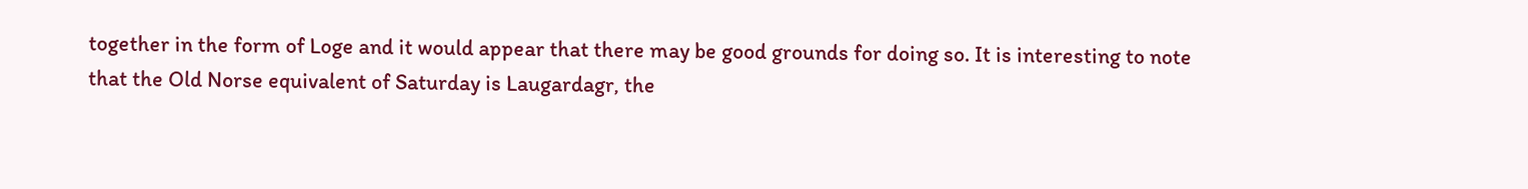together in the form of Loge and it would appear that there may be good grounds for doing so. It is interesting to note that the Old Norse equivalent of Saturday is Laugardagr, the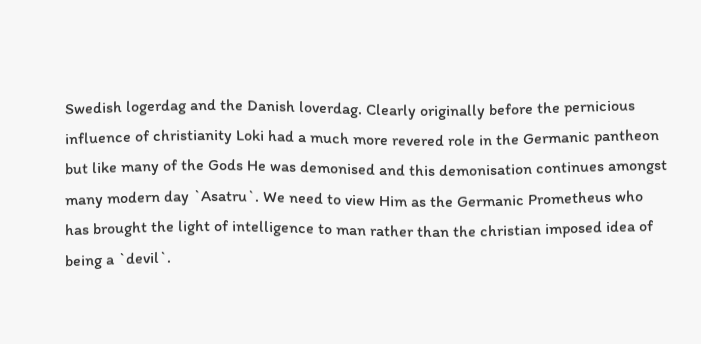Swedish logerdag and the Danish loverdag. Clearly originally before the pernicious influence of christianity Loki had a much more revered role in the Germanic pantheon but like many of the Gods He was demonised and this demonisation continues amongst many modern day `Asatru`. We need to view Him as the Germanic Prometheus who has brought the light of intelligence to man rather than the christian imposed idea of being a `devil`.